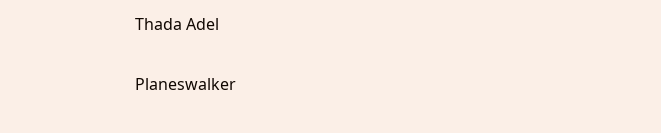Thada Adel

Planeswalker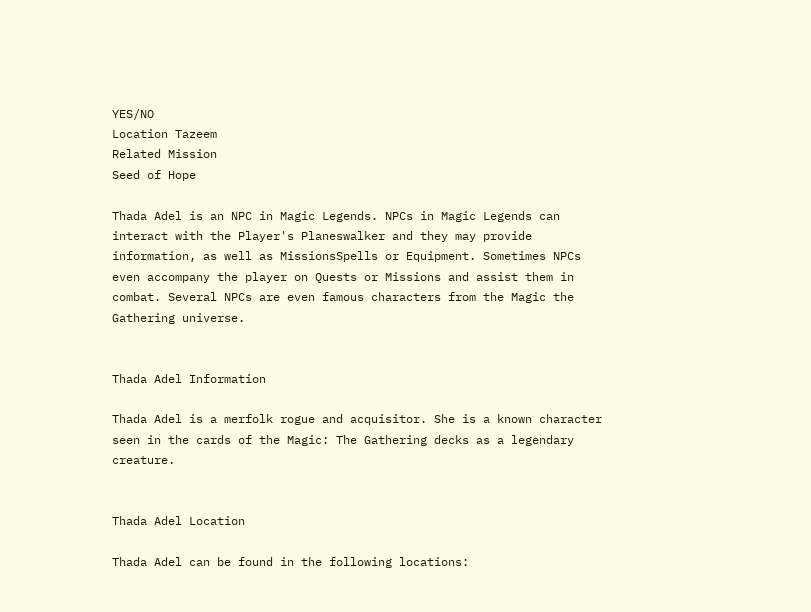YES/NO
Location Tazeem
Related Mission
Seed of Hope

Thada Adel is an NPC in Magic Legends. NPCs in Magic Legends can interact with the Player's Planeswalker and they may provide information, as well as MissionsSpells or Equipment. Sometimes NPCs even accompany the player on Quests or Missions and assist them in combat. Several NPCs are even famous characters from the Magic the Gathering universe.


Thada Adel Information

Thada Adel is a merfolk rogue and acquisitor. She is a known character seen in the cards of the Magic: The Gathering decks as a legendary creature.


Thada Adel Location

Thada Adel can be found in the following locations: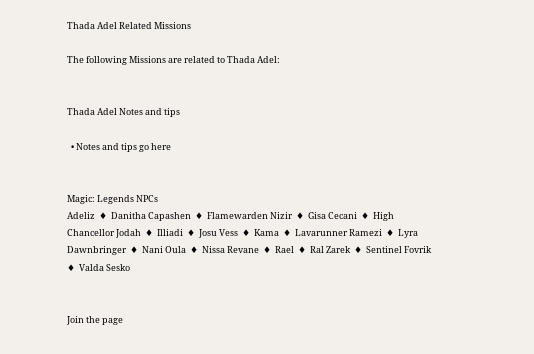Thada Adel Related Missions

The following Missions are related to Thada Adel:


Thada Adel Notes and tips

  • Notes and tips go here


Magic: Legends NPCs
Adeliz  ♦  Danitha Capashen  ♦  Flamewarden Nizir  ♦  Gisa Cecani  ♦  High Chancellor Jodah  ♦  Illiadi  ♦  Josu Vess  ♦  Kama  ♦  Lavarunner Ramezi  ♦  Lyra Dawnbringer  ♦  Nani Oula  ♦  Nissa Revane  ♦  Rael  ♦  Ral Zarek  ♦  Sentinel Fovrik  ♦  Valda Sesko


Join the page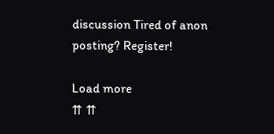discussion Tired of anon posting? Register!

Load more
⇈ ⇈